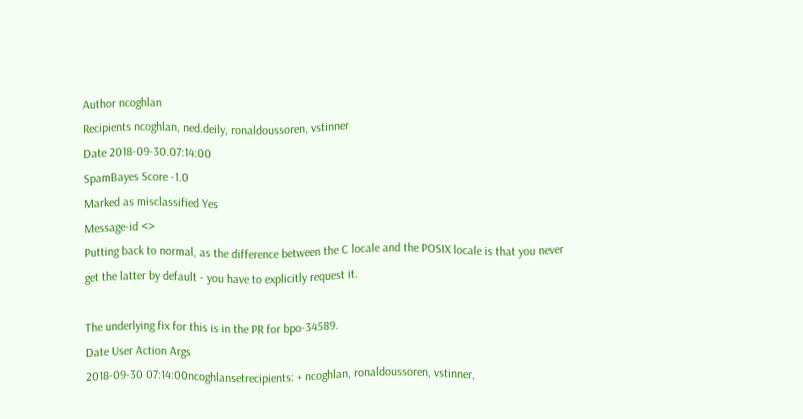Author ncoghlan
Recipients ncoghlan, ned.deily, ronaldoussoren, vstinner
Date 2018-09-30.07:14:00
SpamBayes Score -1.0
Marked as misclassified Yes
Message-id <>
Putting back to normal, as the difference between the C locale and the POSIX locale is that you never get the latter by default - you have to explicitly request it.

The underlying fix for this is in the PR for bpo-34589.
Date User Action Args
2018-09-30 07:14:00ncoghlansetrecipients: + ncoghlan, ronaldoussoren, vstinner,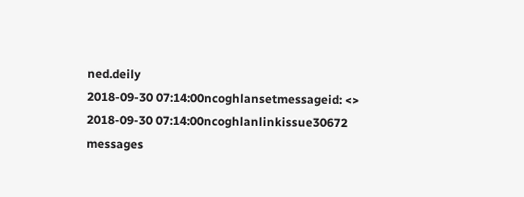ned.deily
2018-09-30 07:14:00ncoghlansetmessageid: <>
2018-09-30 07:14:00ncoghlanlinkissue30672 messages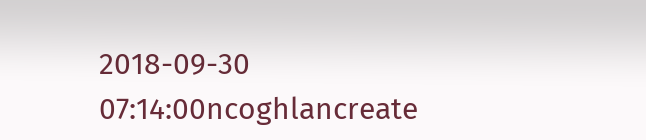2018-09-30 07:14:00ncoghlancreate